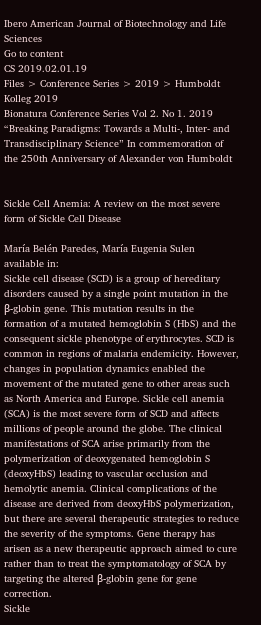Ibero American Journal of Biotechnology and Life Sciences
Go to content
CS 2019.02.01.19
Files > Conference Series > 2019 > Humboldt Kolleg 2019
Bionatura Conference Series Vol 2. No 1. 2019
“Breaking Paradigms: Towards a Multi-, Inter- and Transdisciplinary Science” In commemoration of the 250th Anniversary of Alexander von Humboldt


Sickle Cell Anemia: A review on the most severe form of Sickle Cell Disease

María Belén Paredes, María Eugenia Sulen
available in:
Sickle cell disease (SCD) is a group of hereditary disorders caused by a single point mutation in the β-globin gene. This mutation results in the formation of a mutated hemoglobin S (HbS) and the consequent sickle phenotype of erythrocytes. SCD is common in regions of malaria endemicity. However, changes in population dynamics enabled the movement of the mutated gene to other areas such as North America and Europe. Sickle cell anemia (SCA) is the most severe form of SCD and affects millions of people around the globe. The clinical manifestations of SCA arise primarily from the polymerization of deoxygenated hemoglobin S (deoxyHbS) leading to vascular occlusion and hemolytic anemia. Clinical complications of the disease are derived from deoxyHbS polymerization, but there are several therapeutic strategies to reduce the severity of the symptoms. Gene therapy has arisen as a new therapeutic approach aimed to cure rather than to treat the symptomatology of SCA by targeting the altered β-globin gene for gene correction.
Sickle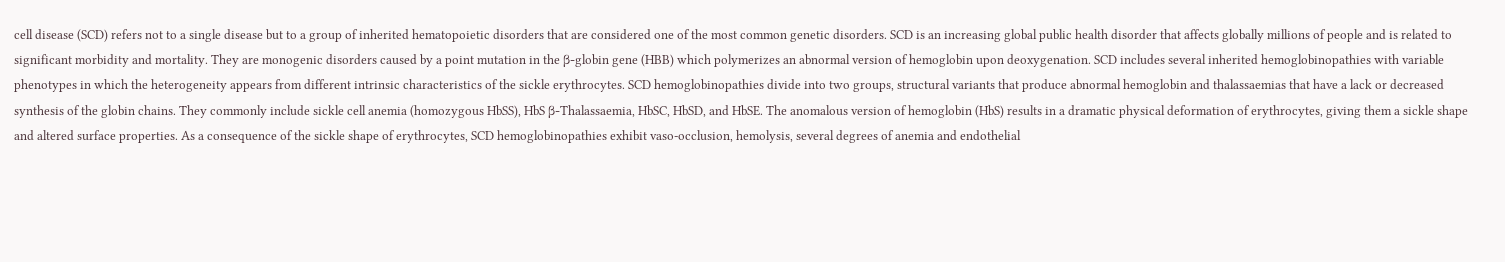cell disease (SCD) refers not to a single disease but to a group of inherited hematopoietic disorders that are considered one of the most common genetic disorders. SCD is an increasing global public health disorder that affects globally millions of people and is related to significant morbidity and mortality. They are monogenic disorders caused by a point mutation in the β-globin gene (HBB) which polymerizes an abnormal version of hemoglobin upon deoxygenation. SCD includes several inherited hemoglobinopathies with variable phenotypes in which the heterogeneity appears from different intrinsic characteristics of the sickle erythrocytes. SCD hemoglobinopathies divide into two groups, structural variants that produce abnormal hemoglobin and thalassaemias that have a lack or decreased synthesis of the globin chains. They commonly include sickle cell anemia (homozygous HbSS), HbS β-Thalassaemia, HbSC, HbSD, and HbSE. The anomalous version of hemoglobin (HbS) results in a dramatic physical deformation of erythrocytes, giving them a sickle shape and altered surface properties. As a consequence of the sickle shape of erythrocytes, SCD hemoglobinopathies exhibit vaso-occlusion, hemolysis, several degrees of anemia and endothelial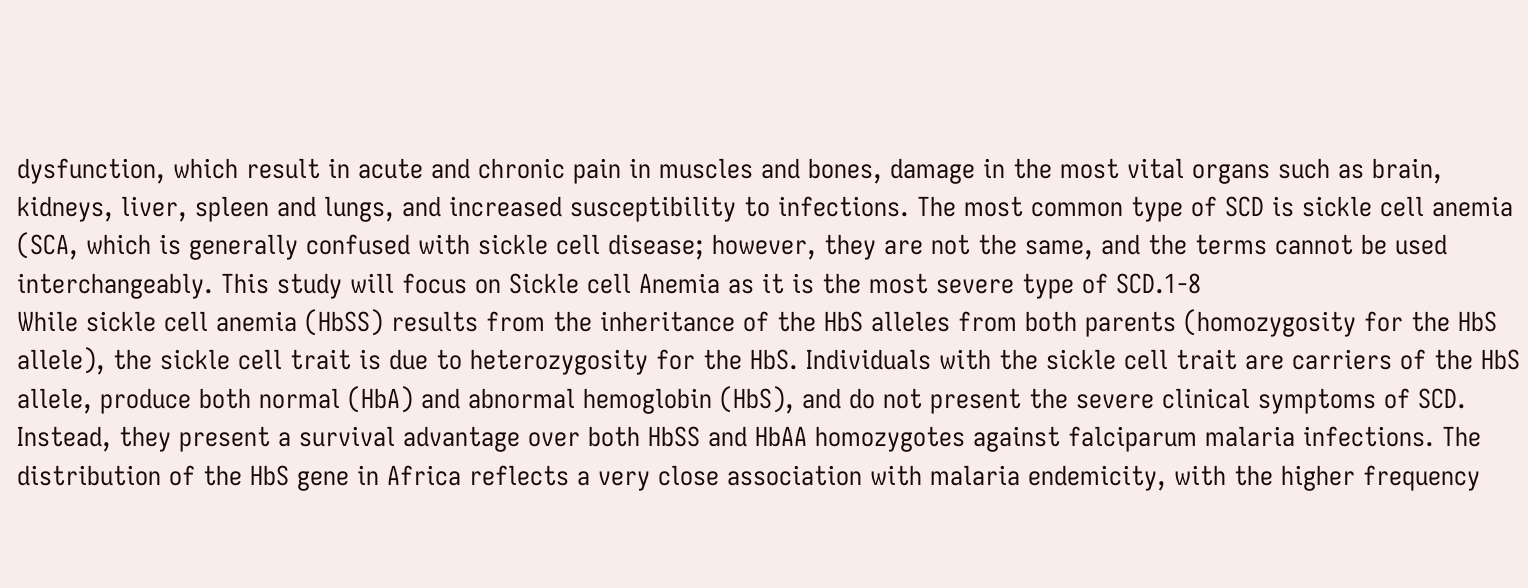dysfunction, which result in acute and chronic pain in muscles and bones, damage in the most vital organs such as brain, kidneys, liver, spleen and lungs, and increased susceptibility to infections. The most common type of SCD is sickle cell anemia (SCA, which is generally confused with sickle cell disease; however, they are not the same, and the terms cannot be used interchangeably. This study will focus on Sickle cell Anemia as it is the most severe type of SCD.1-8
While sickle cell anemia (HbSS) results from the inheritance of the HbS alleles from both parents (homozygosity for the HbS allele), the sickle cell trait is due to heterozygosity for the HbS. Individuals with the sickle cell trait are carriers of the HbS allele, produce both normal (HbA) and abnormal hemoglobin (HbS), and do not present the severe clinical symptoms of SCD. Instead, they present a survival advantage over both HbSS and HbAA homozygotes against falciparum malaria infections. The distribution of the HbS gene in Africa reflects a very close association with malaria endemicity, with the higher frequency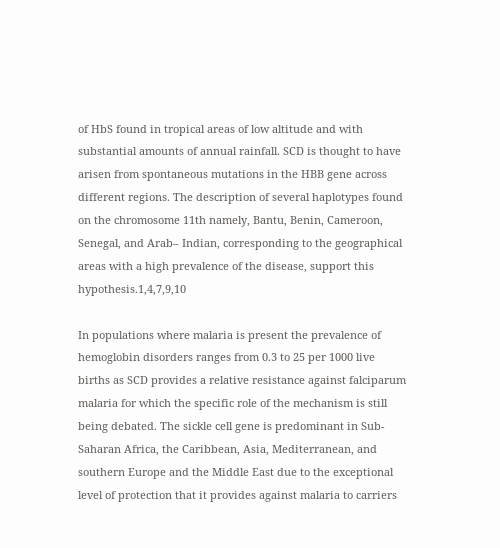of HbS found in tropical areas of low altitude and with substantial amounts of annual rainfall. SCD is thought to have arisen from spontaneous mutations in the HBB gene across different regions. The description of several haplotypes found on the chromosome 11th namely, Bantu, Benin, Cameroon, Senegal, and Arab– Indian, corresponding to the geographical areas with a high prevalence of the disease, support this hypothesis.1,4,7,9,10

In populations where malaria is present the prevalence of hemoglobin disorders ranges from 0.3 to 25 per 1000 live births as SCD provides a relative resistance against falciparum malaria for which the specific role of the mechanism is still being debated. The sickle cell gene is predominant in Sub-Saharan Africa, the Caribbean, Asia, Mediterranean, and southern Europe and the Middle East due to the exceptional level of protection that it provides against malaria to carriers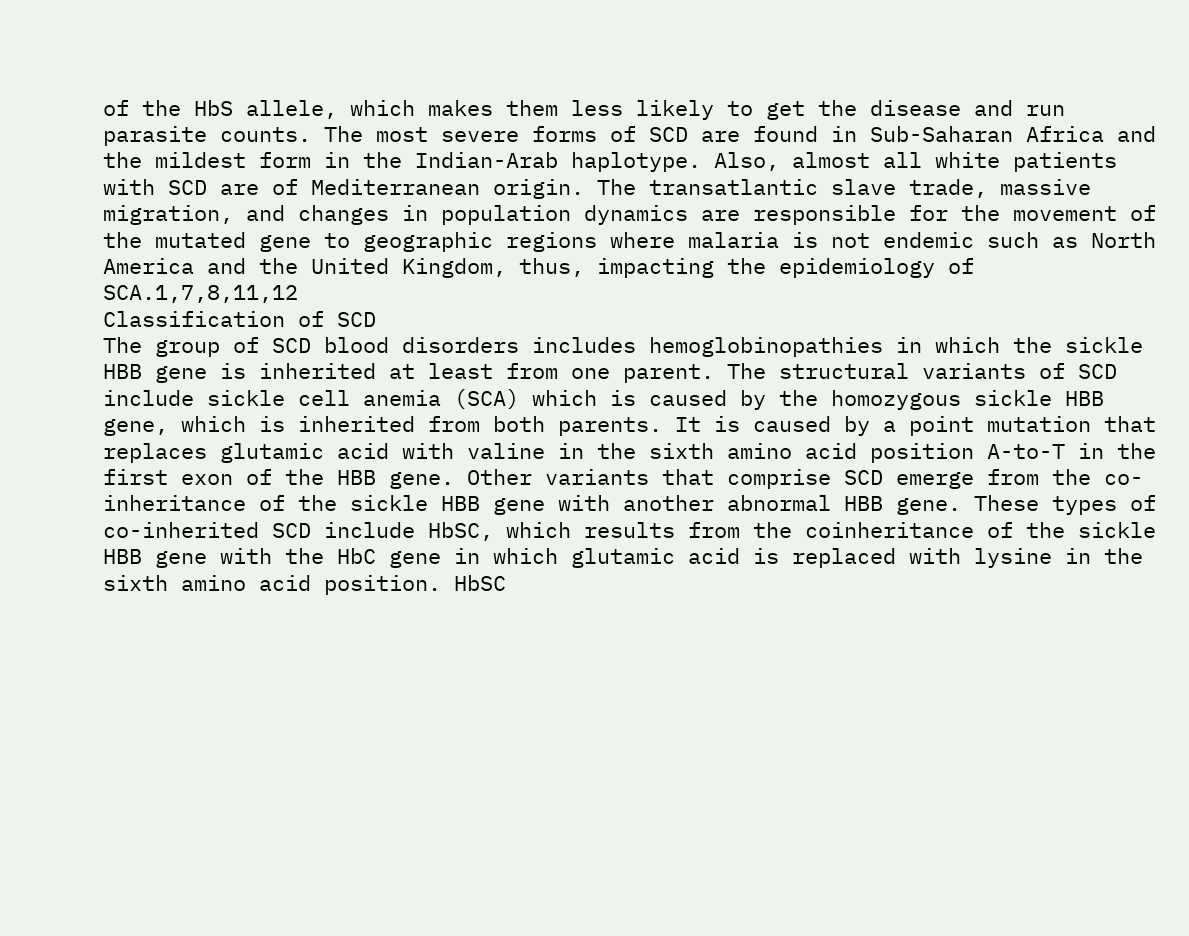of the HbS allele, which makes them less likely to get the disease and run parasite counts. The most severe forms of SCD are found in Sub-Saharan Africa and the mildest form in the Indian-Arab haplotype. Also, almost all white patients with SCD are of Mediterranean origin. The transatlantic slave trade, massive migration, and changes in population dynamics are responsible for the movement of the mutated gene to geographic regions where malaria is not endemic such as North America and the United Kingdom, thus, impacting the epidemiology of SCA.1,7,8,11,12
Classification of SCD
The group of SCD blood disorders includes hemoglobinopathies in which the sickle HBB gene is inherited at least from one parent. The structural variants of SCD include sickle cell anemia (SCA) which is caused by the homozygous sickle HBB gene, which is inherited from both parents. It is caused by a point mutation that replaces glutamic acid with valine in the sixth amino acid position A-to-T in the first exon of the HBB gene. Other variants that comprise SCD emerge from the co-inheritance of the sickle HBB gene with another abnormal HBB gene. These types of co-inherited SCD include HbSC, which results from the coinheritance of the sickle HBB gene with the HbC gene in which glutamic acid is replaced with lysine in the sixth amino acid position. HbSC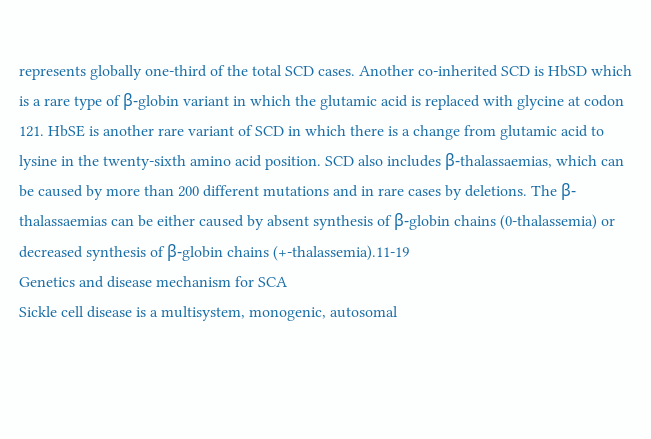represents globally one-third of the total SCD cases. Another co-inherited SCD is HbSD which is a rare type of β-globin variant in which the glutamic acid is replaced with glycine at codon 121. HbSE is another rare variant of SCD in which there is a change from glutamic acid to lysine in the twenty-sixth amino acid position. SCD also includes β-thalassaemias, which can be caused by more than 200 different mutations and in rare cases by deletions. The β-thalassaemias can be either caused by absent synthesis of β-globin chains (0-thalassemia) or decreased synthesis of β-globin chains (+-thalassemia).11-19
Genetics and disease mechanism for SCA
Sickle cell disease is a multisystem, monogenic, autosomal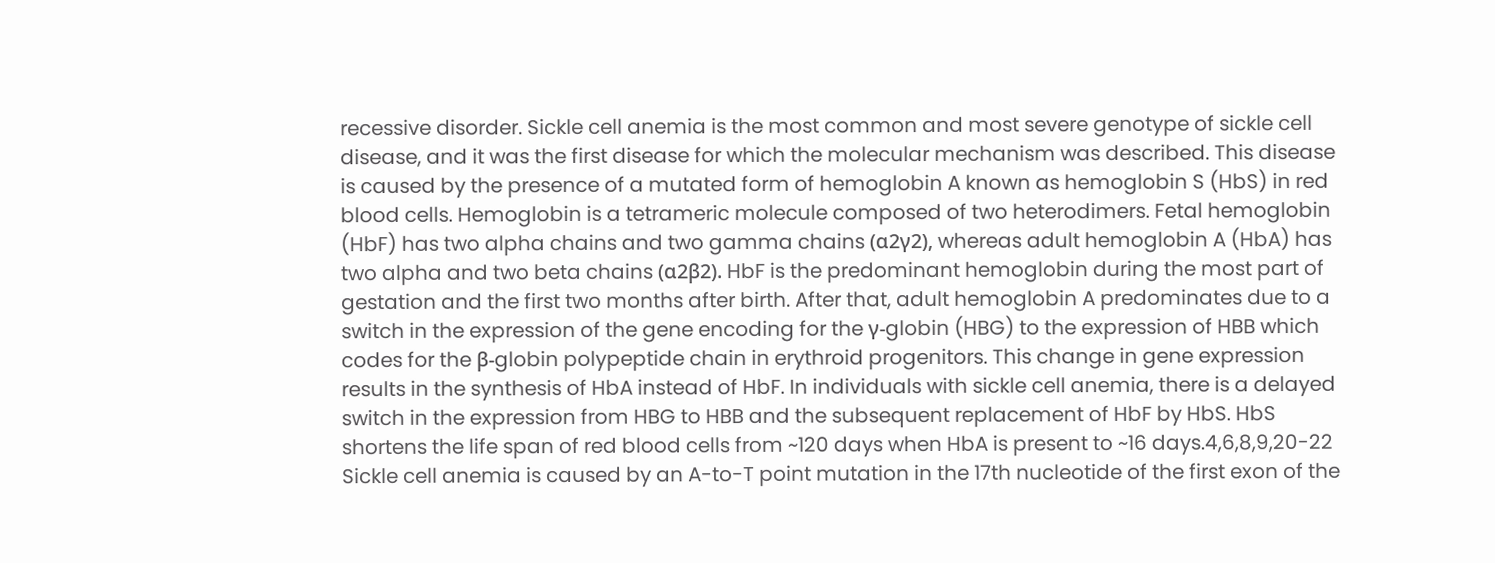recessive disorder. Sickle cell anemia is the most common and most severe genotype of sickle cell disease, and it was the first disease for which the molecular mechanism was described. This disease is caused by the presence of a mutated form of hemoglobin A known as hemoglobin S (HbS) in red blood cells. Hemoglobin is a tetrameric molecule composed of two heterodimers. Fetal hemoglobin (HbF) has two alpha chains and two gamma chains (α2γ2), whereas adult hemoglobin A (HbA) has two alpha and two beta chains (α2β2). HbF is the predominant hemoglobin during the most part of gestation and the first two months after birth. After that, adult hemoglobin A predominates due to a switch in the expression of the gene encoding for the γ-globin (HBG) to the expression of HBB which codes for the β-globin polypeptide chain in erythroid progenitors. This change in gene expression results in the synthesis of HbA instead of HbF. In individuals with sickle cell anemia, there is a delayed switch in the expression from HBG to HBB and the subsequent replacement of HbF by HbS. HbS shortens the life span of red blood cells from ~120 days when HbA is present to ~16 days.4,6,8,9,20-22
Sickle cell anemia is caused by an A-to-T point mutation in the 17th nucleotide of the first exon of the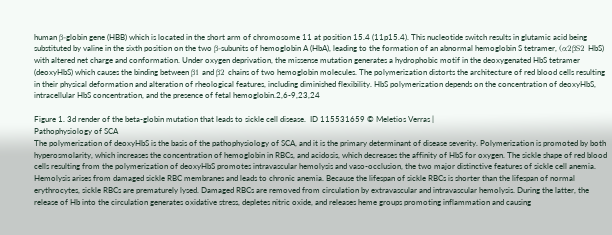human β-globin gene (HBB) which is located in the short arm of chromosome 11 at position 15.4 (11p15.4). This nucleotide switch results in glutamic acid being substituted by valine in the sixth position on the two β-subunits of hemoglobin A (HbA), leading to the formation of an abnormal hemoglobin S tetramer, (α2βS2 HbS) with altered net charge and conformation. Under oxygen deprivation, the missense mutation generates a hydrophobic motif in the deoxygenated HbS tetramer (deoxyHbS) which causes the binding between β1 and β2 chains of two hemoglobin molecules. The polymerization distorts the architecture of red blood cells resulting in their physical deformation and alteration of rheological features, including diminished flexibility. HbS polymerization depends on the concentration of deoxyHbS, intracellular HbS concentration, and the presence of fetal hemoglobin.2,6-9,23,24

Figure 1. 3d render of the beta-globin mutation that leads to sickle cell disease.  ID 115531659 © Meletios Verras |
Pathophysiology of SCA
The polymerization of deoxyHbS is the basis of the pathophysiology of SCA, and it is the primary determinant of disease severity. Polymerization is promoted by both hyperosmolarity, which increases the concentration of hemoglobin in RBCs, and acidosis, which decreases the affinity of HbS for oxygen. The sickle shape of red blood cells resulting from the polymerization of deoxyHbS promotes intravascular hemolysis and vaso-occlusion, the two major distinctive features of sickle cell anemia. Hemolysis arises from damaged sickle RBC membranes and leads to chronic anemia. Because the lifespan of sickle RBCs is shorter than the lifespan of normal erythrocytes, sickle RBCs are prematurely lysed. Damaged RBCs are removed from circulation by extravascular and intravascular hemolysis. During the latter, the release of Hb into the circulation generates oxidative stress, depletes nitric oxide, and releases heme groups promoting inflammation and causing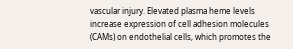vascular injury. Elevated plasma heme levels increase expression of cell adhesion molecules (CAMs) on endothelial cells, which promotes the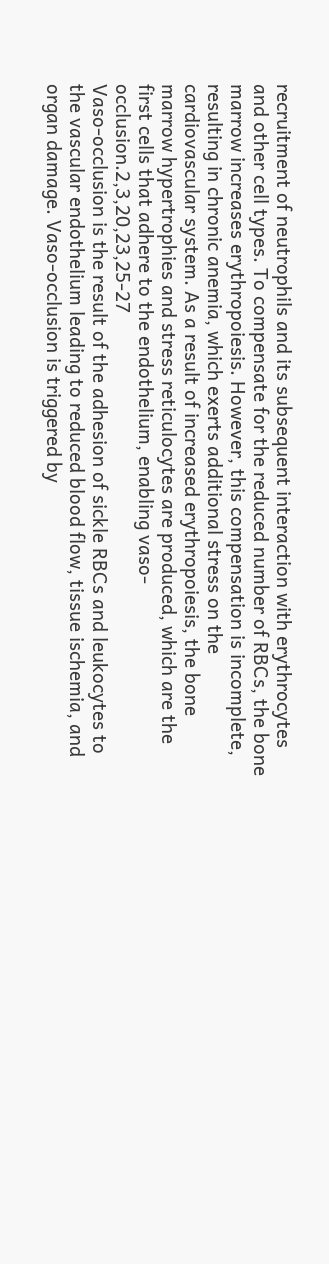recruitment of neutrophils and its subsequent interaction with erythrocytes and other cell types. To compensate for the reduced number of RBCs, the bone marrow increases erythropoiesis. However, this compensation is incomplete, resulting in chronic anemia, which exerts additional stress on the cardiovascular system. As a result of increased erythropoiesis, the bone marrow hypertrophies and stress reticulocytes are produced, which are the first cells that adhere to the endothelium, enabling vaso-occlusion.2,3,20,23,25-27
Vaso-occlusion is the result of the adhesion of sickle RBCs and leukocytes to the vascular endothelium leading to reduced blood flow, tissue ischemia, and organ damage. Vaso-occlusion is triggered by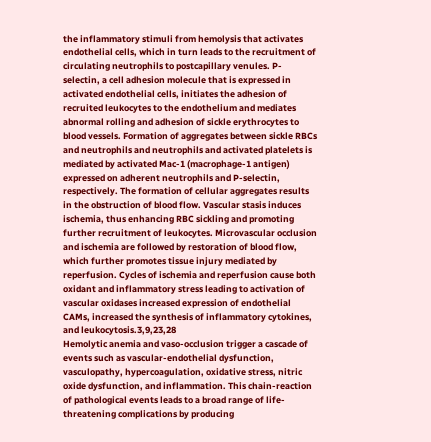the inflammatory stimuli from hemolysis that activates endothelial cells, which in turn leads to the recruitment of circulating neutrophils to postcapillary venules. P-selectin, a cell adhesion molecule that is expressed in activated endothelial cells, initiates the adhesion of recruited leukocytes to the endothelium and mediates abnormal rolling and adhesion of sickle erythrocytes to blood vessels. Formation of aggregates between sickle RBCs and neutrophils and neutrophils and activated platelets is mediated by activated Mac-1 (macrophage-1 antigen) expressed on adherent neutrophils and P-selectin, respectively. The formation of cellular aggregates results in the obstruction of blood flow. Vascular stasis induces ischemia, thus enhancing RBC sickling and promoting further recruitment of leukocytes. Microvascular occlusion and ischemia are followed by restoration of blood flow, which further promotes tissue injury mediated by reperfusion. Cycles of ischemia and reperfusion cause both oxidant and inflammatory stress leading to activation of vascular oxidases increased expression of endothelial CAMs, increased the synthesis of inflammatory cytokines, and leukocytosis.3,9,23,28
Hemolytic anemia and vaso-occlusion trigger a cascade of events such as vascular-endothelial dysfunction, vasculopathy, hypercoagulation, oxidative stress, nitric oxide dysfunction, and inflammation. This chain-reaction of pathological events leads to a broad range of life-threatening complications by producing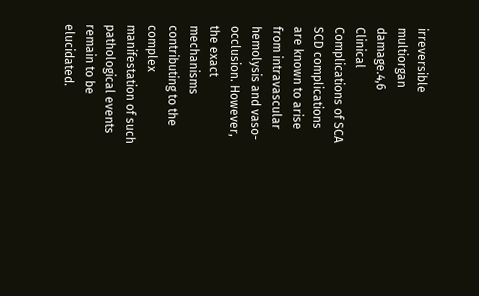irreversible multiorgan damage.4,6
Clinical Complications of SCA
SCD complications are known to arise from intravascular hemolysis and vaso-occlusion. However, the exact mechanisms contributing to the complex manifestation of such pathological events remain to be elucidated.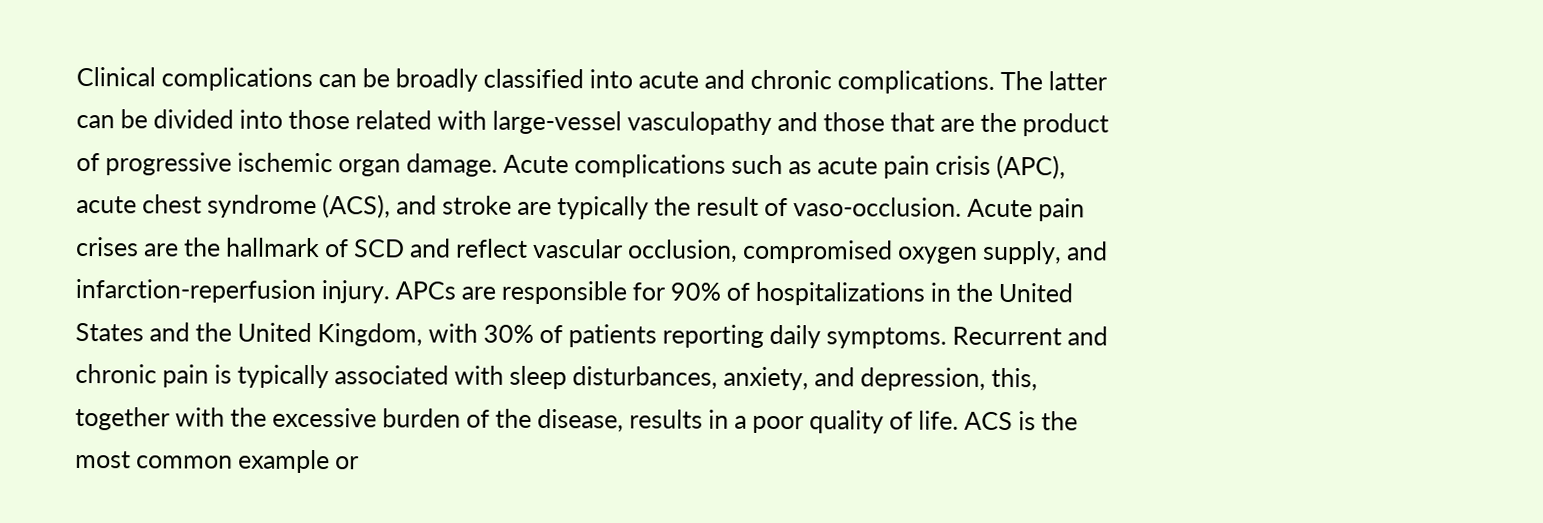Clinical complications can be broadly classified into acute and chronic complications. The latter can be divided into those related with large-vessel vasculopathy and those that are the product of progressive ischemic organ damage. Acute complications such as acute pain crisis (APC), acute chest syndrome (ACS), and stroke are typically the result of vaso-occlusion. Acute pain crises are the hallmark of SCD and reflect vascular occlusion, compromised oxygen supply, and infarction-reperfusion injury. APCs are responsible for 90% of hospitalizations in the United States and the United Kingdom, with 30% of patients reporting daily symptoms. Recurrent and chronic pain is typically associated with sleep disturbances, anxiety, and depression, this, together with the excessive burden of the disease, results in a poor quality of life. ACS is the most common example or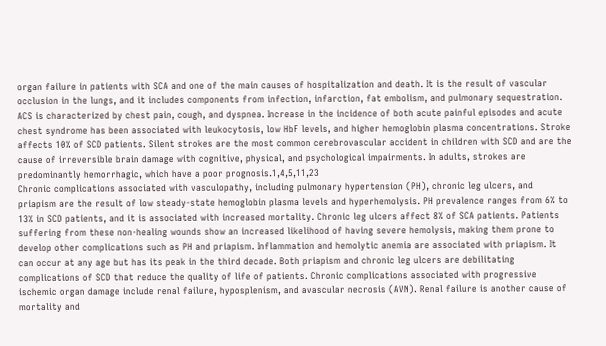organ failure in patients with SCA and one of the main causes of hospitalization and death. It is the result of vascular occlusion in the lungs, and it includes components from infection, infarction, fat embolism, and pulmonary sequestration. ACS is characterized by chest pain, cough, and dyspnea. Increase in the incidence of both acute painful episodes and acute chest syndrome has been associated with leukocytosis, low HbF levels, and higher hemoglobin plasma concentrations. Stroke affects 10% of SCD patients. Silent strokes are the most common cerebrovascular accident in children with SCD and are the cause of irreversible brain damage with cognitive, physical, and psychological impairments. In adults, strokes are predominantly hemorrhagic, which have a poor prognosis.1,4,5,11,23
Chronic complications associated with vasculopathy, including pulmonary hypertension (PH), chronic leg ulcers, and priapism are the result of low steady-state hemoglobin plasma levels and hyperhemolysis. PH prevalence ranges from 6% to 13% in SCD patients, and it is associated with increased mortality. Chronic leg ulcers affect 8% of SCA patients. Patients suffering from these non-healing wounds show an increased likelihood of having severe hemolysis, making them prone to develop other complications such as PH and priapism. Inflammation and hemolytic anemia are associated with priapism. It can occur at any age but has its peak in the third decade. Both priapism and chronic leg ulcers are debilitating complications of SCD that reduce the quality of life of patients. Chronic complications associated with progressive ischemic organ damage include renal failure, hyposplenism, and avascular necrosis (AVN). Renal failure is another cause of mortality and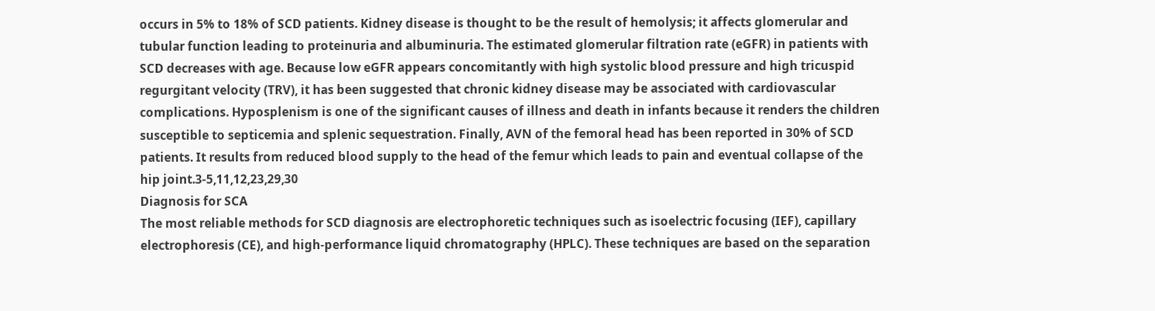occurs in 5% to 18% of SCD patients. Kidney disease is thought to be the result of hemolysis; it affects glomerular and tubular function leading to proteinuria and albuminuria. The estimated glomerular filtration rate (eGFR) in patients with SCD decreases with age. Because low eGFR appears concomitantly with high systolic blood pressure and high tricuspid regurgitant velocity (TRV), it has been suggested that chronic kidney disease may be associated with cardiovascular complications. Hyposplenism is one of the significant causes of illness and death in infants because it renders the children susceptible to septicemia and splenic sequestration. Finally, AVN of the femoral head has been reported in 30% of SCD patients. It results from reduced blood supply to the head of the femur which leads to pain and eventual collapse of the hip joint.3-5,11,12,23,29,30
Diagnosis for SCA
The most reliable methods for SCD diagnosis are electrophoretic techniques such as isoelectric focusing (IEF), capillary electrophoresis (CE), and high-performance liquid chromatography (HPLC). These techniques are based on the separation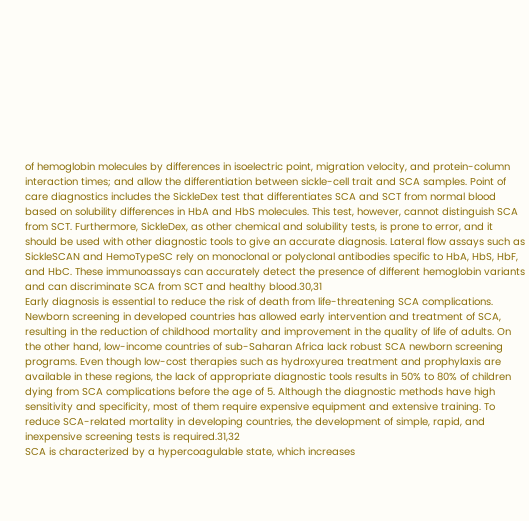of hemoglobin molecules by differences in isoelectric point, migration velocity, and protein-column interaction times; and allow the differentiation between sickle-cell trait and SCA samples. Point of care diagnostics includes the SickleDex test that differentiates SCA and SCT from normal blood based on solubility differences in HbA and HbS molecules. This test, however, cannot distinguish SCA from SCT. Furthermore, SickleDex, as other chemical and solubility tests, is prone to error, and it should be used with other diagnostic tools to give an accurate diagnosis. Lateral flow assays such as SickleSCAN and HemoTypeSC rely on monoclonal or polyclonal antibodies specific to HbA, HbS, HbF, and HbC. These immunoassays can accurately detect the presence of different hemoglobin variants and can discriminate SCA from SCT and healthy blood.30,31
Early diagnosis is essential to reduce the risk of death from life-threatening SCA complications. Newborn screening in developed countries has allowed early intervention and treatment of SCA, resulting in the reduction of childhood mortality and improvement in the quality of life of adults. On the other hand, low-income countries of sub-Saharan Africa lack robust SCA newborn screening programs. Even though low-cost therapies such as hydroxyurea treatment and prophylaxis are available in these regions, the lack of appropriate diagnostic tools results in 50% to 80% of children dying from SCA complications before the age of 5. Although the diagnostic methods have high sensitivity and specificity, most of them require expensive equipment and extensive training. To reduce SCA-related mortality in developing countries, the development of simple, rapid, and inexpensive screening tests is required.31,32
SCA is characterized by a hypercoagulable state, which increases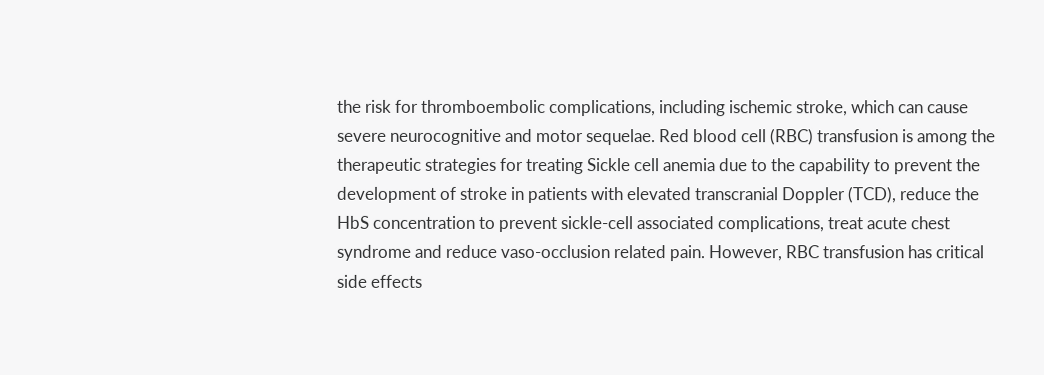the risk for thromboembolic complications, including ischemic stroke, which can cause severe neurocognitive and motor sequelae. Red blood cell (RBC) transfusion is among the therapeutic strategies for treating Sickle cell anemia due to the capability to prevent the development of stroke in patients with elevated transcranial Doppler (TCD), reduce the HbS concentration to prevent sickle-cell associated complications, treat acute chest syndrome and reduce vaso-occlusion related pain. However, RBC transfusion has critical side effects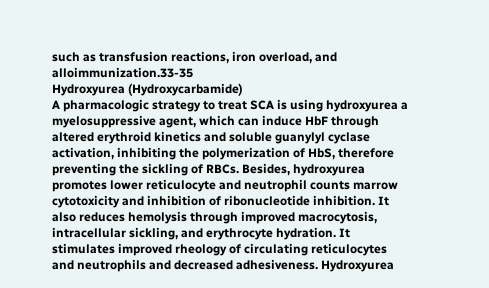such as transfusion reactions, iron overload, and alloimmunization.33-35
Hydroxyurea (Hydroxycarbamide)
A pharmacologic strategy to treat SCA is using hydroxyurea a myelosuppressive agent, which can induce HbF through altered erythroid kinetics and soluble guanylyl cyclase activation, inhibiting the polymerization of HbS, therefore preventing the sickling of RBCs. Besides, hydroxyurea promotes lower reticulocyte and neutrophil counts marrow cytotoxicity and inhibition of ribonucleotide inhibition. It also reduces hemolysis through improved macrocytosis, intracellular sickling, and erythrocyte hydration. It stimulates improved rheology of circulating reticulocytes and neutrophils and decreased adhesiveness. Hydroxyurea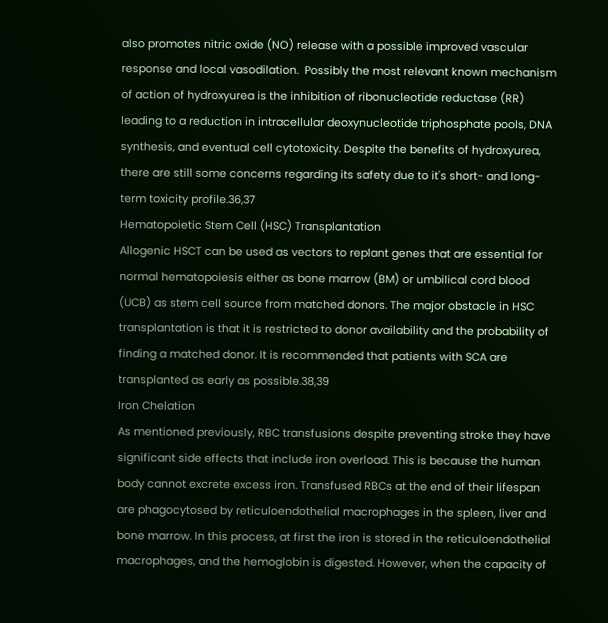also promotes nitric oxide (NO) release with a possible improved vascular response and local vasodilation.  Possibly the most relevant known mechanism of action of hydroxyurea is the inhibition of ribonucleotide reductase (RR) leading to a reduction in intracellular deoxynucleotide triphosphate pools, DNA synthesis, and eventual cell cytotoxicity. Despite the benefits of hydroxyurea, there are still some concerns regarding its safety due to it's short- and long-term toxicity profile.36,37
Hematopoietic Stem Cell (HSC) Transplantation
Allogenic HSCT can be used as vectors to replant genes that are essential for normal hematopoiesis either as bone marrow (BM) or umbilical cord blood (UCB) as stem cell source from matched donors. The major obstacle in HSC transplantation is that it is restricted to donor availability and the probability of finding a matched donor. It is recommended that patients with SCA are transplanted as early as possible.38,39
Iron Chelation
As mentioned previously, RBC transfusions despite preventing stroke they have significant side effects that include iron overload. This is because the human body cannot excrete excess iron. Transfused RBCs at the end of their lifespan are phagocytosed by reticuloendothelial macrophages in the spleen, liver and bone marrow. In this process, at first the iron is stored in the reticuloendothelial macrophages, and the hemoglobin is digested. However, when the capacity of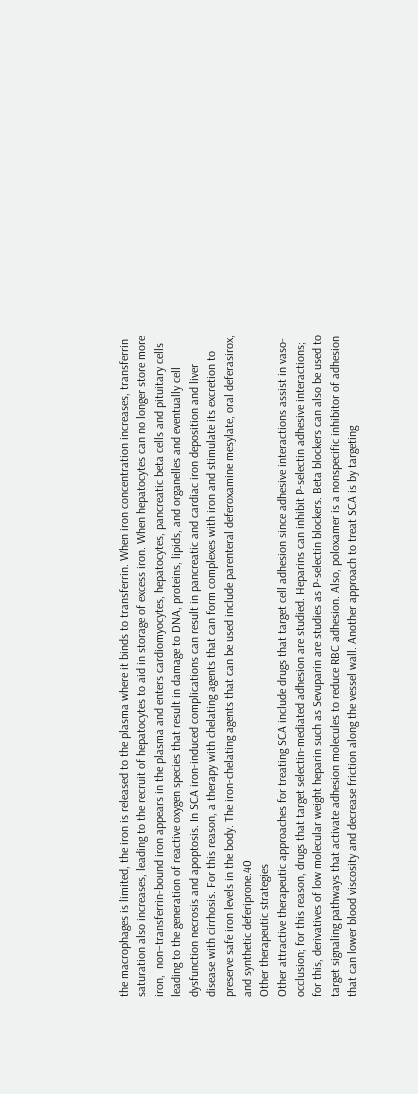the macrophages is limited, the iron is released to the plasma where it binds to transferrin. When iron concentration increases, transferrin saturation also increases, leading to the recruit of hepatocytes to aid in storage of excess iron. When hepatocytes can no longer store more iron,  non–transferrin-bound iron appears in the plasma and enters cardiomyocytes, hepatocytes, pancreatic beta cells and pituitary cells leading to the generation of reactive oxygen species that result in damage to DNA, proteins, lipids, and organelles and eventually cell dysfunction necrosis and apoptosis. In SCA iron-induced complications can result in pancreatic and cardiac iron deposition and liver disease with cirrhosis. For this reason, a therapy with chelating agents that can form complexes with iron and stimulate its excretion to preserve safe iron levels in the body. The iron-chelating agents that can be used include parenteral deferoxamine mesylate, oral deferasirox, and synthetic deferiprone.40
Other therapeutic strategies
Other attractive therapeutic approaches for treating SCA include drugs that target cell adhesion since adhesive interactions assist in vaso-occlusion; for this reason, drugs that target selectin-mediated adhesion are studied. Heparins can inhibit P-selectin adhesive interactions; for this, derivatives of low molecular weight heparin such as Sevuparin are studies as P-selectin blockers. Beta blockers can also be used to target signaling pathways that activate adhesion molecules to reduce RBC adhesion. Also, poloxamer is a nonspecific inhibitor of adhesion that can lower blood viscosity and decrease friction along the vessel wall. Another approach to treat SCA is by targeting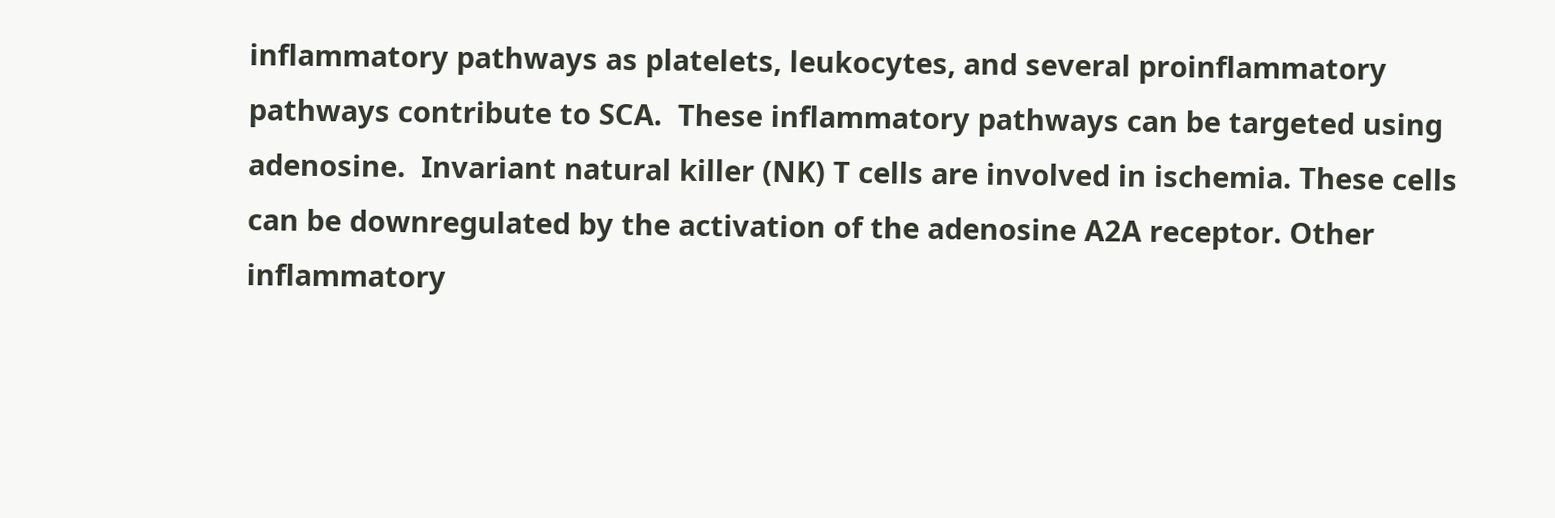inflammatory pathways as platelets, leukocytes, and several proinflammatory pathways contribute to SCA.  These inflammatory pathways can be targeted using adenosine.  Invariant natural killer (NK) T cells are involved in ischemia. These cells can be downregulated by the activation of the adenosine A2A receptor. Other inflammatory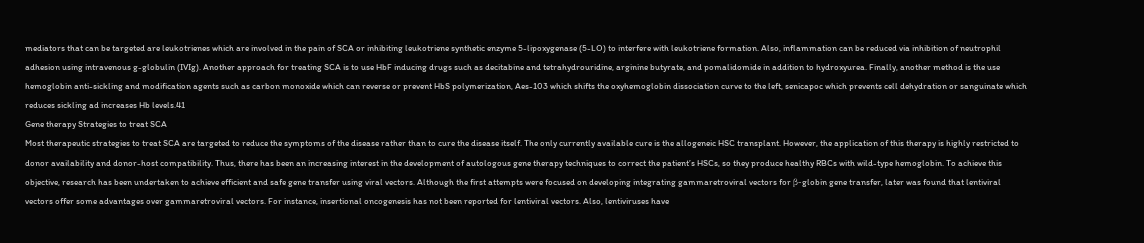mediators that can be targeted are leukotrienes which are involved in the pain of SCA or inhibiting leukotriene synthetic enzyme 5-lipoxygenase (5-LO) to interfere with leukotriene formation. Also, inflammation can be reduced via inhibition of neutrophil adhesion using intravenous g-globulin (IVIg). Another approach for treating SCA is to use HbF inducing drugs such as decitabine and tetrahydrouridine, arginine butyrate, and pomalidomide in addition to hydroxyurea. Finally, another method is the use hemoglobin anti-sickling and modification agents such as carbon monoxide which can reverse or prevent HbS polymerization, Aes-103 which shifts the oxyhemoglobin dissociation curve to the left, senicapoc which prevents cell dehydration or sanguinate which reduces sickling ad increases Hb levels.41
Gene therapy Strategies to treat SCA
Most therapeutic strategies to treat SCA are targeted to reduce the symptoms of the disease rather than to cure the disease itself. The only currently available cure is the allogeneic HSC transplant. However, the application of this therapy is highly restricted to donor availability and donor-host compatibility. Thus, there has been an increasing interest in the development of autologous gene therapy techniques to correct the patient’s HSCs, so they produce healthy RBCs with wild-type hemoglobin. To achieve this objective, research has been undertaken to achieve efficient and safe gene transfer using viral vectors. Although the first attempts were focused on developing integrating gammaretroviral vectors for β-globin gene transfer, later was found that lentiviral vectors offer some advantages over gammaretroviral vectors. For instance, insertional oncogenesis has not been reported for lentiviral vectors. Also, lentiviruses have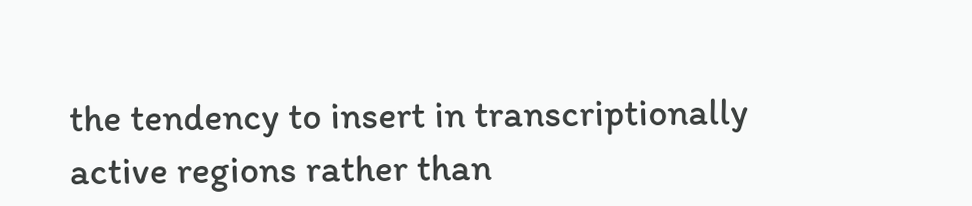the tendency to insert in transcriptionally active regions rather than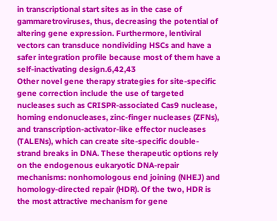in transcriptional start sites as in the case of gammaretroviruses, thus, decreasing the potential of altering gene expression. Furthermore, lentiviral vectors can transduce nondividing HSCs and have a safer integration profile because most of them have a self-inactivating design.6,42,43
Other novel gene therapy strategies for site-specific gene correction include the use of targeted nucleases such as CRISPR-associated Cas9 nuclease, homing endonucleases, zinc-finger nucleases (ZFNs), and transcription-activator-like effector nucleases (TALENs), which can create site-specific double-strand breaks in DNA. These therapeutic options rely on the endogenous eukaryotic DNA-repair mechanisms: nonhomologous end joining (NHEJ) and homology-directed repair (HDR). Of the two, HDR is the most attractive mechanism for gene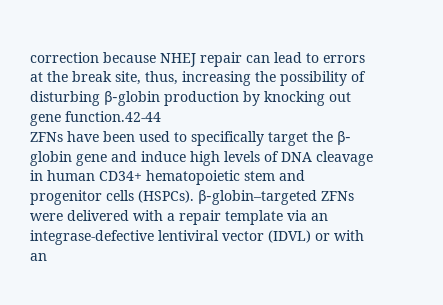correction because NHEJ repair can lead to errors at the break site, thus, increasing the possibility of disturbing β-globin production by knocking out gene function.42-44
ZFNs have been used to specifically target the β-globin gene and induce high levels of DNA cleavage in human CD34+ hematopoietic stem and progenitor cells (HSPCs). β-globin–targeted ZFNs were delivered with a repair template via an integrase-defective lentiviral vector (IDVL) or with an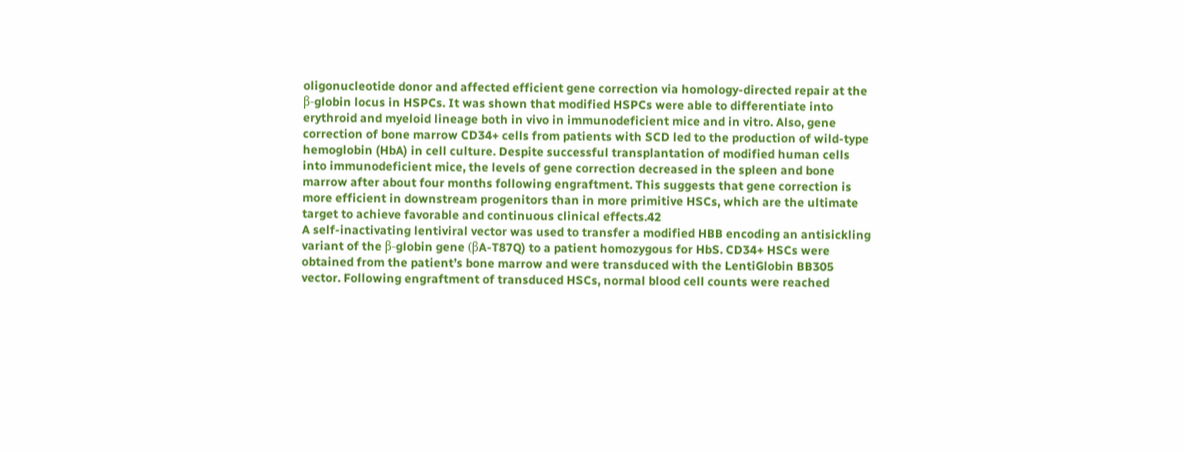oligonucleotide donor and affected efficient gene correction via homology-directed repair at the β-globin locus in HSPCs. It was shown that modified HSPCs were able to differentiate into erythroid and myeloid lineage both in vivo in immunodeficient mice and in vitro. Also, gene correction of bone marrow CD34+ cells from patients with SCD led to the production of wild-type hemoglobin (HbA) in cell culture. Despite successful transplantation of modified human cells into immunodeficient mice, the levels of gene correction decreased in the spleen and bone marrow after about four months following engraftment. This suggests that gene correction is more efficient in downstream progenitors than in more primitive HSCs, which are the ultimate target to achieve favorable and continuous clinical effects.42
A self-inactivating lentiviral vector was used to transfer a modified HBB encoding an antisickling variant of the β-globin gene (βA-T87Q) to a patient homozygous for HbS. CD34+ HSCs were obtained from the patient’s bone marrow and were transduced with the LentiGlobin BB305 vector. Following engraftment of transduced HSCs, normal blood cell counts were reached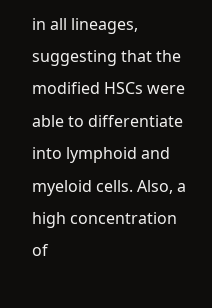in all lineages, suggesting that the modified HSCs were able to differentiate into lymphoid and myeloid cells. Also, a high concentration of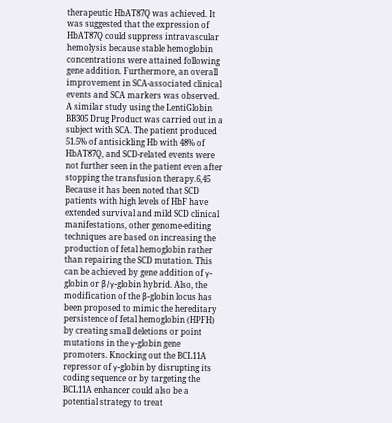therapeutic HbAT87Q was achieved. It was suggested that the expression of HbAT87Q could suppress intravascular hemolysis because stable hemoglobin concentrations were attained following gene addition. Furthermore, an overall improvement in SCA-associated clinical events and SCA markers was observed. A similar study using the LentiGlobin BB305 Drug Product was carried out in a subject with SCA. The patient produced 51.5% of antisickling Hb with 48% of HbAT87Q, and SCD-related events were not further seen in the patient even after stopping the transfusion therapy.6,45
Because it has been noted that SCD patients with high levels of HbF have extended survival and mild SCD clinical manifestations, other genome-editing techniques are based on increasing the production of fetal hemoglobin rather than repairing the SCD mutation. This can be achieved by gene addition of γ-globin or β/γ-globin hybrid. Also, the modification of the β-globin locus has been proposed to mimic the hereditary persistence of fetal hemoglobin (HPFH) by creating small deletions or point mutations in the γ-globin gene promoters. Knocking out the BCL11A repressor of γ-globin by disrupting its coding sequence or by targeting the BCL11A enhancer could also be a potential strategy to treat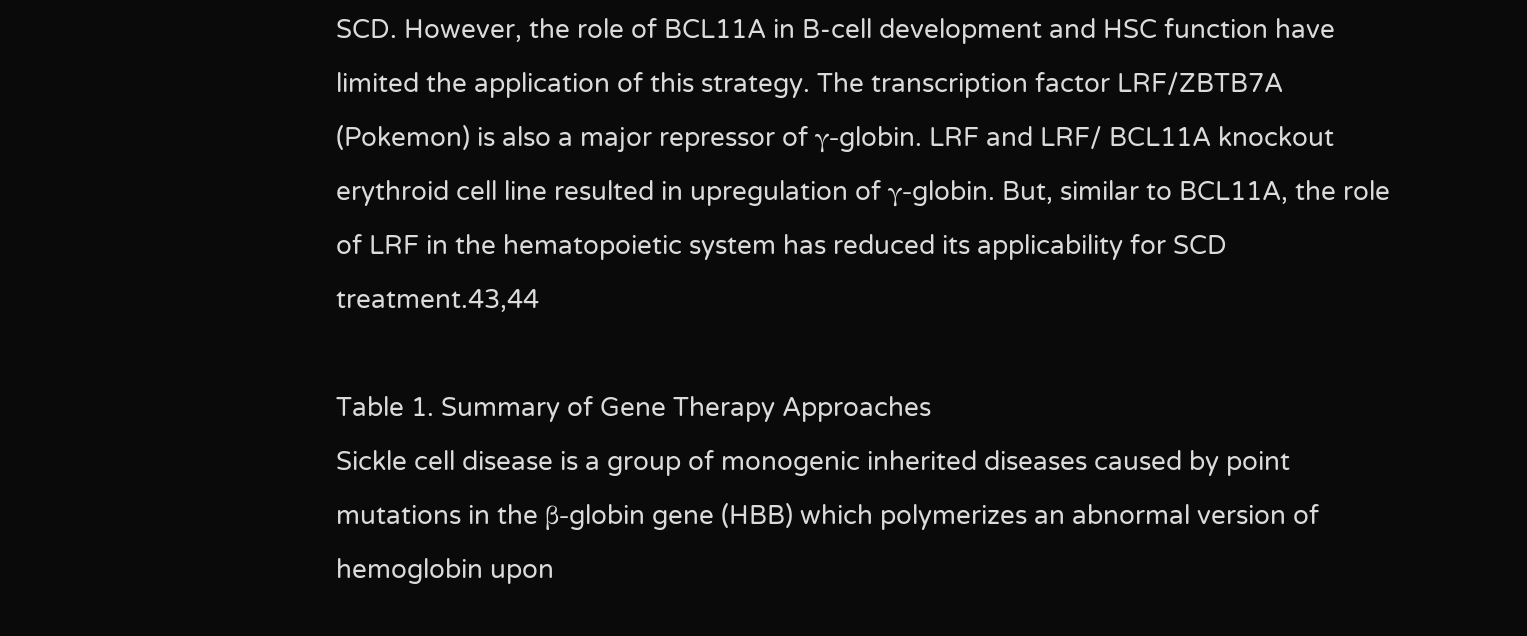SCD. However, the role of BCL11A in B-cell development and HSC function have limited the application of this strategy. The transcription factor LRF/ZBTB7A (Pokemon) is also a major repressor of γ-globin. LRF and LRF/ BCL11A knockout erythroid cell line resulted in upregulation of γ-globin. But, similar to BCL11A, the role of LRF in the hematopoietic system has reduced its applicability for SCD treatment.43,44

Table 1. Summary of Gene Therapy Approaches
Sickle cell disease is a group of monogenic inherited diseases caused by point mutations in the β-globin gene (HBB) which polymerizes an abnormal version of hemoglobin upon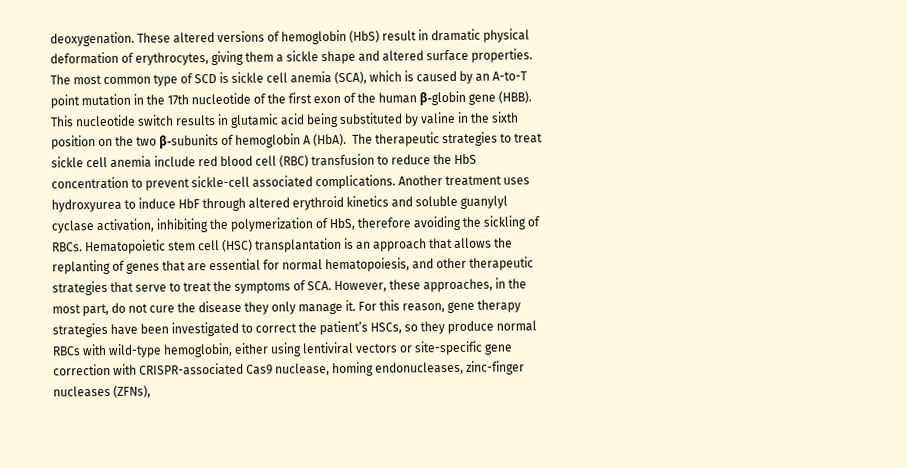deoxygenation. These altered versions of hemoglobin (HbS) result in dramatic physical deformation of erythrocytes, giving them a sickle shape and altered surface properties. The most common type of SCD is sickle cell anemia (SCA), which is caused by an A-to-T point mutation in the 17th nucleotide of the first exon of the human β-globin gene (HBB). This nucleotide switch results in glutamic acid being substituted by valine in the sixth position on the two β-subunits of hemoglobin A (HbA).  The therapeutic strategies to treat sickle cell anemia include red blood cell (RBC) transfusion to reduce the HbS concentration to prevent sickle-cell associated complications. Another treatment uses hydroxyurea to induce HbF through altered erythroid kinetics and soluble guanylyl cyclase activation, inhibiting the polymerization of HbS, therefore avoiding the sickling of RBCs. Hematopoietic stem cell (HSC) transplantation is an approach that allows the replanting of genes that are essential for normal hematopoiesis, and other therapeutic strategies that serve to treat the symptoms of SCA. However, these approaches, in the most part, do not cure the disease they only manage it. For this reason, gene therapy strategies have been investigated to correct the patient’s HSCs, so they produce normal RBCs with wild-type hemoglobin, either using lentiviral vectors or site-specific gene correction with CRISPR-associated Cas9 nuclease, homing endonucleases, zinc-finger nucleases (ZFNs),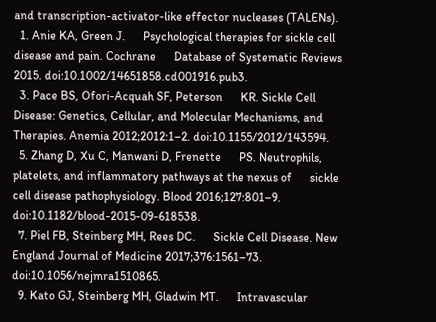and transcription-activator-like effector nucleases (TALENs).
  1. Anie KA, Green J.      Psychological therapies for sickle cell disease and pain. Cochrane      Database of Systematic Reviews 2015. doi:10.1002/14651858.cd001916.pub3.
  3. Pace BS, Ofori-Acquah SF, Peterson      KR. Sickle Cell Disease: Genetics, Cellular, and Molecular Mechanisms, and      Therapies. Anemia 2012;2012:1–2. doi:10.1155/2012/143594.
  5. Zhang D, Xu C, Manwani D, Frenette      PS. Neutrophils, platelets, and inflammatory pathways at the nexus of      sickle cell disease pathophysiology. Blood 2016;127:801–9.      doi:10.1182/blood-2015-09-618538.
  7. Piel FB, Steinberg MH, Rees DC.      Sickle Cell Disease. New England Journal of Medicine 2017;376:1561–73.      doi:10.1056/nejmra1510865.
  9. Kato GJ, Steinberg MH, Gladwin MT.      Intravascular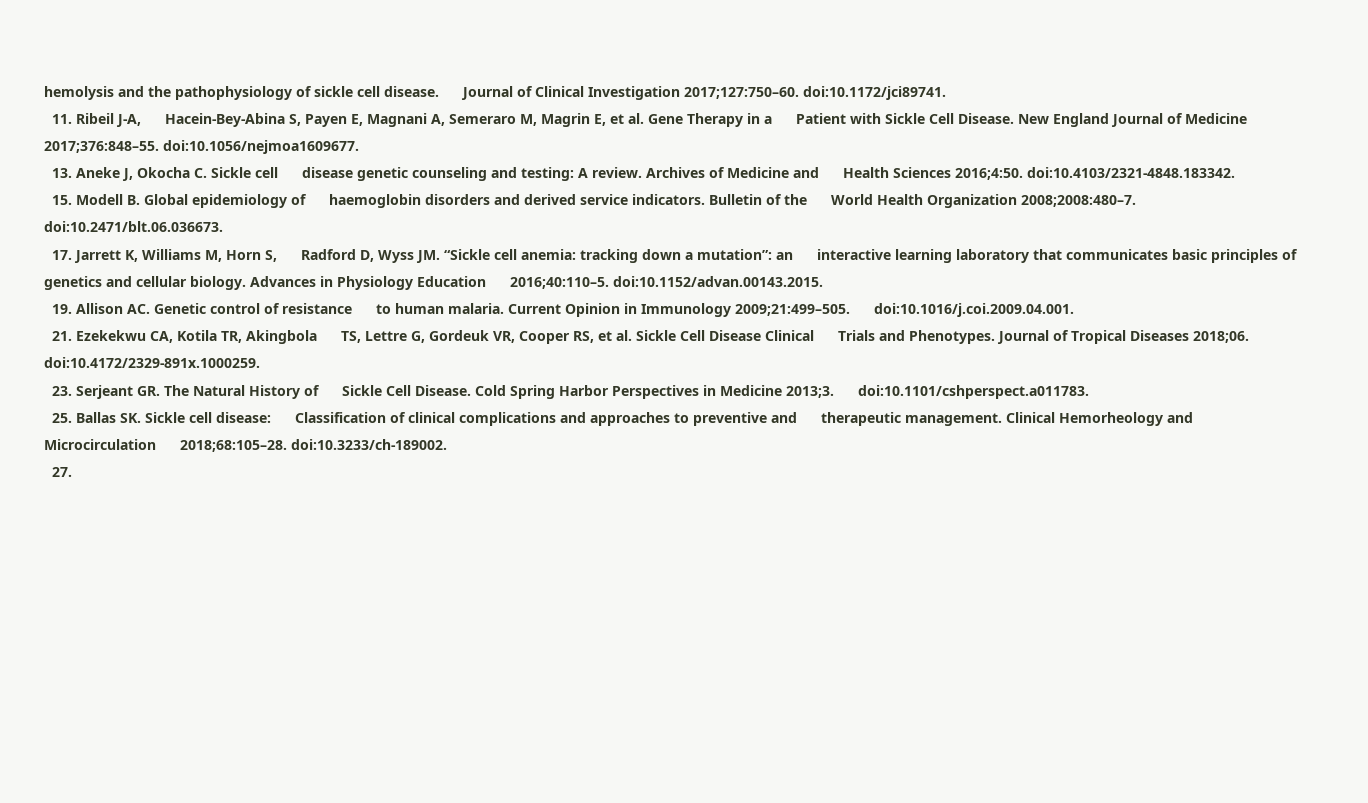hemolysis and the pathophysiology of sickle cell disease.      Journal of Clinical Investigation 2017;127:750–60. doi:10.1172/jci89741.
  11. Ribeil J-A,      Hacein-Bey-Abina S, Payen E, Magnani A, Semeraro M, Magrin E, et al. Gene Therapy in a      Patient with Sickle Cell Disease. New England Journal of Medicine      2017;376:848–55. doi:10.1056/nejmoa1609677.
  13. Aneke J, Okocha C. Sickle cell      disease genetic counseling and testing: A review. Archives of Medicine and      Health Sciences 2016;4:50. doi:10.4103/2321-4848.183342.
  15. Modell B. Global epidemiology of      haemoglobin disorders and derived service indicators. Bulletin of the      World Health Organization 2008;2008:480–7. doi:10.2471/blt.06.036673.
  17. Jarrett K, Williams M, Horn S,      Radford D, Wyss JM. “Sickle cell anemia: tracking down a mutation”: an      interactive learning laboratory that communicates basic principles of      genetics and cellular biology. Advances in Physiology Education      2016;40:110–5. doi:10.1152/advan.00143.2015.
  19. Allison AC. Genetic control of resistance      to human malaria. Current Opinion in Immunology 2009;21:499–505.      doi:10.1016/j.coi.2009.04.001.
  21. Ezekekwu CA, Kotila TR, Akingbola      TS, Lettre G, Gordeuk VR, Cooper RS, et al. Sickle Cell Disease Clinical      Trials and Phenotypes. Journal of Tropical Diseases 2018;06.      doi:10.4172/2329-891x.1000259.
  23. Serjeant GR. The Natural History of      Sickle Cell Disease. Cold Spring Harbor Perspectives in Medicine 2013;3.      doi:10.1101/cshperspect.a011783.
  25. Ballas SK. Sickle cell disease:      Classification of clinical complications and approaches to preventive and      therapeutic management. Clinical Hemorheology and Microcirculation      2018;68:105–28. doi:10.3233/ch-189002.
  27.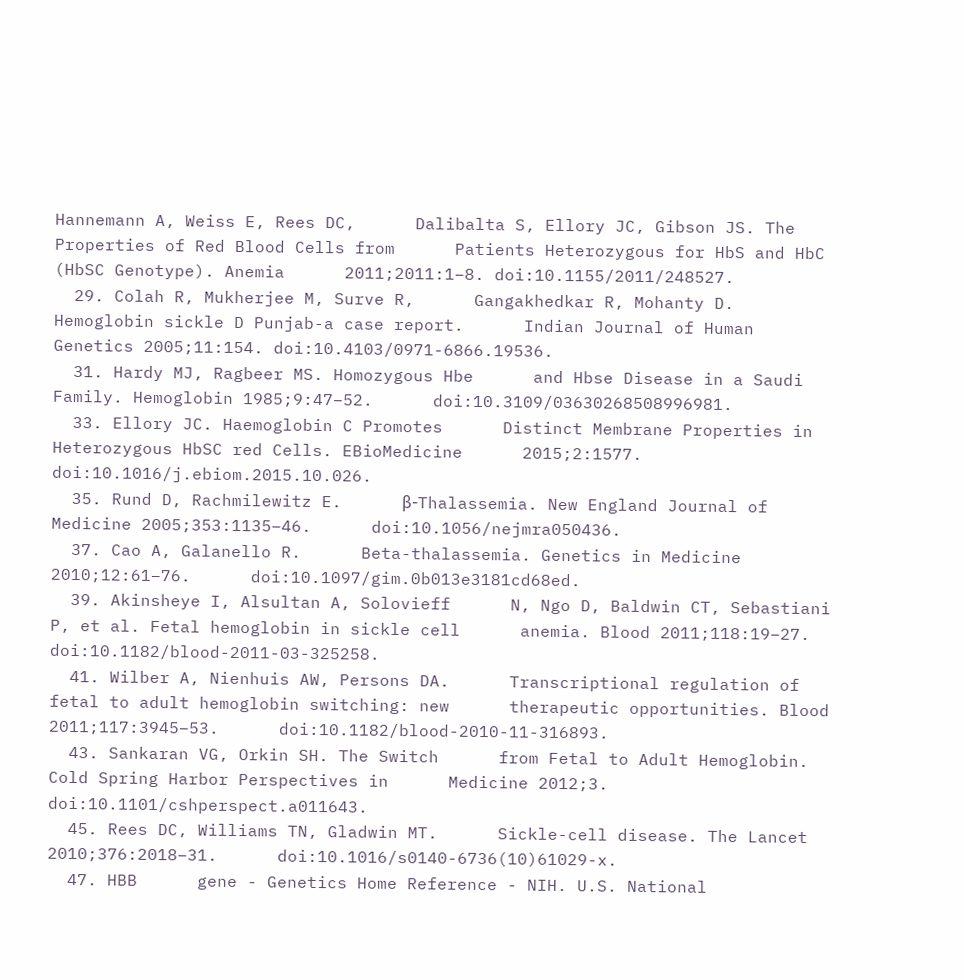Hannemann A, Weiss E, Rees DC,      Dalibalta S, Ellory JC, Gibson JS. The Properties of Red Blood Cells from      Patients Heterozygous for HbS and HbC (HbSC Genotype). Anemia      2011;2011:1–8. doi:10.1155/2011/248527.
  29. Colah R, Mukherjee M, Surve R,      Gangakhedkar R, Mohanty D. Hemoglobin sickle D Punjab-a case report.      Indian Journal of Human Genetics 2005;11:154. doi:10.4103/0971-6866.19536.
  31. Hardy MJ, Ragbeer MS. Homozygous Hbe      and Hbse Disease in a Saudi Family. Hemoglobin 1985;9:47–52.      doi:10.3109/03630268508996981.
  33. Ellory JC. Haemoglobin C Promotes      Distinct Membrane Properties in Heterozygous HbSC red Cells. EBioMedicine      2015;2:1577. doi:10.1016/j.ebiom.2015.10.026.
  35. Rund D, Rachmilewitz E.      β-Thalassemia. New England Journal of Medicine 2005;353:1135–46.      doi:10.1056/nejmra050436.
  37. Cao A, Galanello R.      Beta-thalassemia. Genetics in Medicine 2010;12:61–76.      doi:10.1097/gim.0b013e3181cd68ed.
  39. Akinsheye I, Alsultan A, Solovieff      N, Ngo D, Baldwin CT, Sebastiani P, et al. Fetal hemoglobin in sickle cell      anemia. Blood 2011;118:19–27. doi:10.1182/blood-2011-03-325258.
  41. Wilber A, Nienhuis AW, Persons DA.      Transcriptional regulation of fetal to adult hemoglobin switching: new      therapeutic opportunities. Blood 2011;117:3945–53.      doi:10.1182/blood-2010-11-316893.
  43. Sankaran VG, Orkin SH. The Switch      from Fetal to Adult Hemoglobin. Cold Spring Harbor Perspectives in      Medicine 2012;3. doi:10.1101/cshperspect.a011643.
  45. Rees DC, Williams TN, Gladwin MT.      Sickle-cell disease. The Lancet 2010;376:2018–31.      doi:10.1016/s0140-6736(10)61029-x.
  47. HBB      gene - Genetics Home Reference - NIH. U.S. National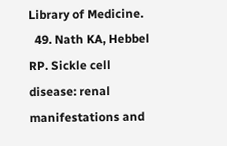Library of Medicine.
  49. Nath KA, Hebbel RP. Sickle cell      disease: renal manifestations and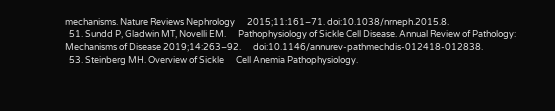mechanisms. Nature Reviews Nephrology      2015;11:161–71. doi:10.1038/nrneph.2015.8.
  51. Sundd P, Gladwin MT, Novelli EM.      Pathophysiology of Sickle Cell Disease. Annual Review of Pathology:      Mechanisms of Disease 2019;14:263–92.      doi:10.1146/annurev-pathmechdis-012418-012838.
  53. Steinberg MH. Overview of Sickle      Cell Anemia Pathophysiology.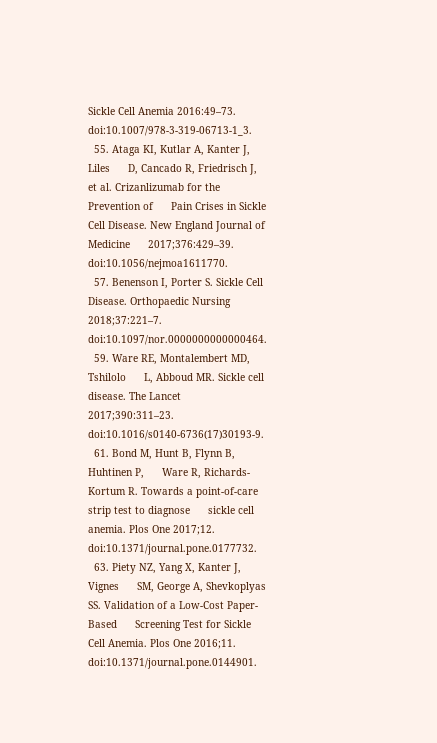Sickle Cell Anemia 2016:49–73.      doi:10.1007/978-3-319-06713-1_3.
  55. Ataga KI, Kutlar A, Kanter J, Liles      D, Cancado R, Friedrisch J, et al. Crizanlizumab for the Prevention of      Pain Crises in Sickle Cell Disease. New England Journal of Medicine      2017;376:429–39. doi:10.1056/nejmoa1611770.
  57. Benenson I, Porter S. Sickle Cell      Disease. Orthopaedic Nursing 2018;37:221–7.      doi:10.1097/nor.0000000000000464.
  59. Ware RE, Montalembert MD, Tshilolo      L, Abboud MR. Sickle cell disease. The Lancet 2017;390:311–23.      doi:10.1016/s0140-6736(17)30193-9.
  61. Bond M, Hunt B, Flynn B, Huhtinen P,      Ware R, Richards-Kortum R. Towards a point-of-care strip test to diagnose      sickle cell anemia. Plos One 2017;12. doi:10.1371/journal.pone.0177732.
  63. Piety NZ, Yang X, Kanter J, Vignes      SM, George A, Shevkoplyas SS. Validation of a Low-Cost Paper-Based      Screening Test for Sickle Cell Anemia. Plos One 2016;11.      doi:10.1371/journal.pone.0144901.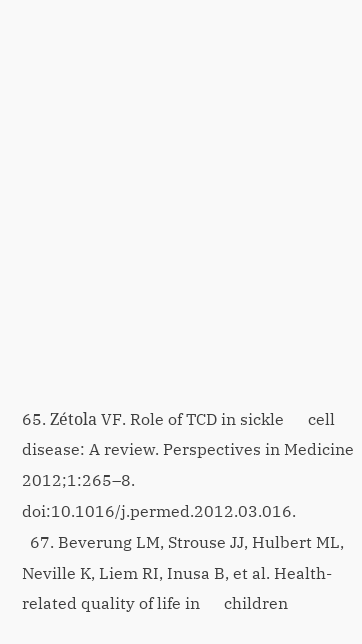65. Zétola VF. Role of TCD in sickle      cell disease: A review. Perspectives in Medicine 2012;1:265–8.      doi:10.1016/j.permed.2012.03.016.
  67. Beverung LM, Strouse JJ, Hulbert ML,      Neville K, Liem RI, Inusa B, et al. Health-related quality of life in      children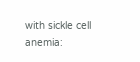with sickle cell anemia: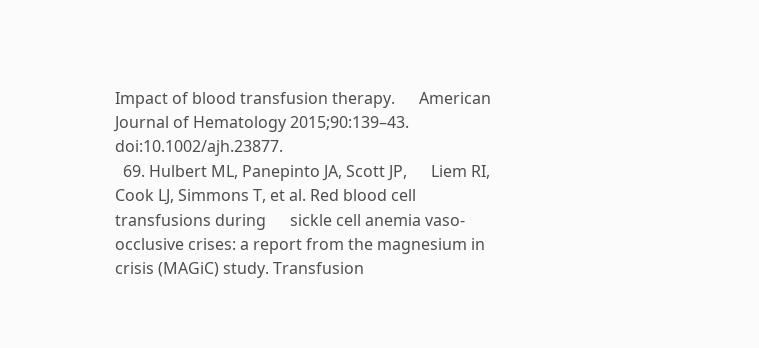Impact of blood transfusion therapy.      American Journal of Hematology 2015;90:139–43. doi:10.1002/ajh.23877.
  69. Hulbert ML, Panepinto JA, Scott JP,      Liem RI, Cook LJ, Simmons T, et al. Red blood cell transfusions during      sickle cell anemia vaso-occlusive crises: a report from the magnesium in      crisis (MAGiC) study. Transfusion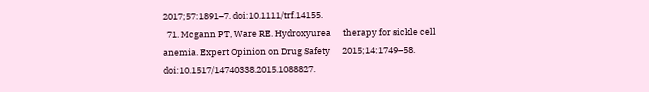2017;57:1891–7. doi:10.1111/trf.14155.
  71. Mcgann PT, Ware RE. Hydroxyurea      therapy for sickle cell anemia. Expert Opinion on Drug Safety      2015;14:1749–58. doi:10.1517/14740338.2015.1088827.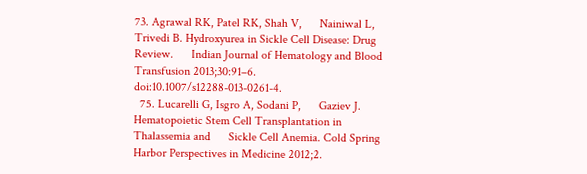73. Agrawal RK, Patel RK, Shah V,      Nainiwal L, Trivedi B. Hydroxyurea in Sickle Cell Disease: Drug Review.      Indian Journal of Hematology and Blood Transfusion 2013;30:91–6. doi:10.1007/s12288-013-0261-4.
  75. Lucarelli G, Isgro A, Sodani P,      Gaziev J. Hematopoietic Stem Cell Transplantation in Thalassemia and      Sickle Cell Anemia. Cold Spring Harbor Perspectives in Medicine 2012;2.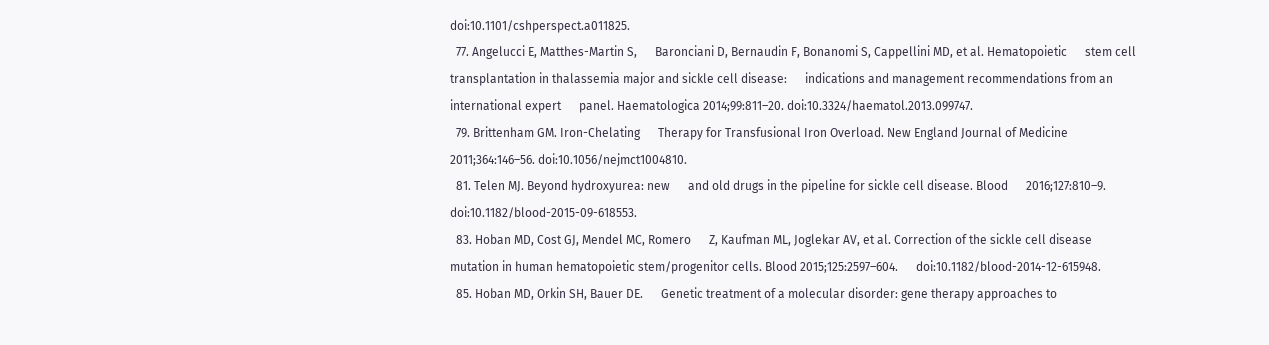doi:10.1101/cshperspect.a011825.
  77. Angelucci E, Matthes-Martin S,      Baronciani D, Bernaudin F, Bonanomi S, Cappellini MD, et al. Hematopoietic      stem cell transplantation in thalassemia major and sickle cell disease:      indications and management recommendations from an international expert      panel. Haematologica 2014;99:811–20. doi:10.3324/haematol.2013.099747.
  79. Brittenham GM. Iron-Chelating      Therapy for Transfusional Iron Overload. New England Journal of Medicine      2011;364:146–56. doi:10.1056/nejmct1004810.
  81. Telen MJ. Beyond hydroxyurea: new      and old drugs in the pipeline for sickle cell disease. Blood      2016;127:810–9. doi:10.1182/blood-2015-09-618553.
  83. Hoban MD, Cost GJ, Mendel MC, Romero      Z, Kaufman ML, Joglekar AV, et al. Correction of the sickle cell disease      mutation in human hematopoietic stem/progenitor cells. Blood 2015;125:2597–604.      doi:10.1182/blood-2014-12-615948.
  85. Hoban MD, Orkin SH, Bauer DE.      Genetic treatment of a molecular disorder: gene therapy approaches to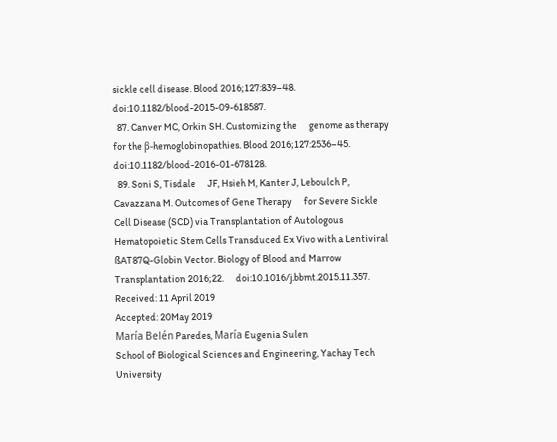sickle cell disease. Blood 2016;127:839–48.      doi:10.1182/blood-2015-09-618587.
  87. Canver MC, Orkin SH. Customizing the      genome as therapy for the β-hemoglobinopathies. Blood 2016;127:2536–45.      doi:10.1182/blood-2016-01-678128.
  89. Soni S, Tisdale      JF, Hsieh M, Kanter J, Leboulch P, Cavazzana M. Outcomes of Gene Therapy      for Severe Sickle Cell Disease (SCD) via Transplantation of Autologous      Hematopoietic Stem Cells Transduced Ex Vivo with a Lentiviral      ßAT87Q-Globin Vector. Biology of Blood and Marrow Transplantation 2016;22.      doi:10.1016/j.bbmt.2015.11.357.
Received: 11 April 2019
Accepted: 20May 2019
María Belén Paredes, María Eugenia Sulen
School of Biological Sciences and Engineering, Yachay Tech University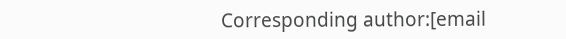Corresponding author:[email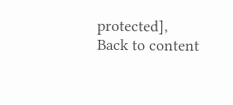protected],
Back to content